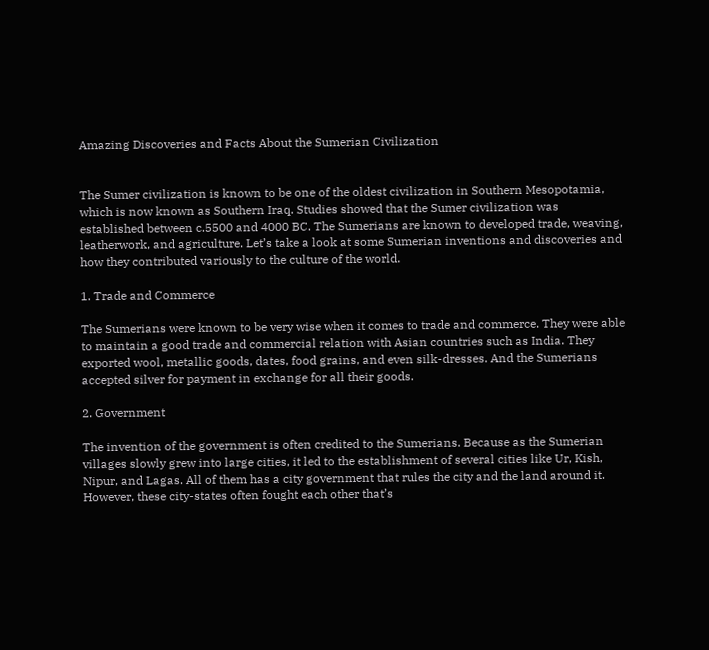Amazing Discoveries and Facts About the Sumerian Civilization


The Sumer civilization is known to be one of the oldest civilization in Southern Mesopotamia, which is now known as Southern Iraq. Studies showed that the Sumer civilization was established between c.5500 and 4000 BC. The Sumerians are known to developed trade, weaving, leatherwork, and agriculture. Let’s take a look at some Sumerian inventions and discoveries and how they contributed variously to the culture of the world.

1. Trade and Commerce

The Sumerians were known to be very wise when it comes to trade and commerce. They were able to maintain a good trade and commercial relation with Asian countries such as India. They exported wool, metallic goods, dates, food grains, and even silk-dresses. And the Sumerians accepted silver for payment in exchange for all their goods.

2. Government

The invention of the government is often credited to the Sumerians. Because as the Sumerian villages slowly grew into large cities, it led to the establishment of several cities like Ur, Kish, Nipur, and Lagas. All of them has a city government that rules the city and the land around it. However, these city-states often fought each other that’s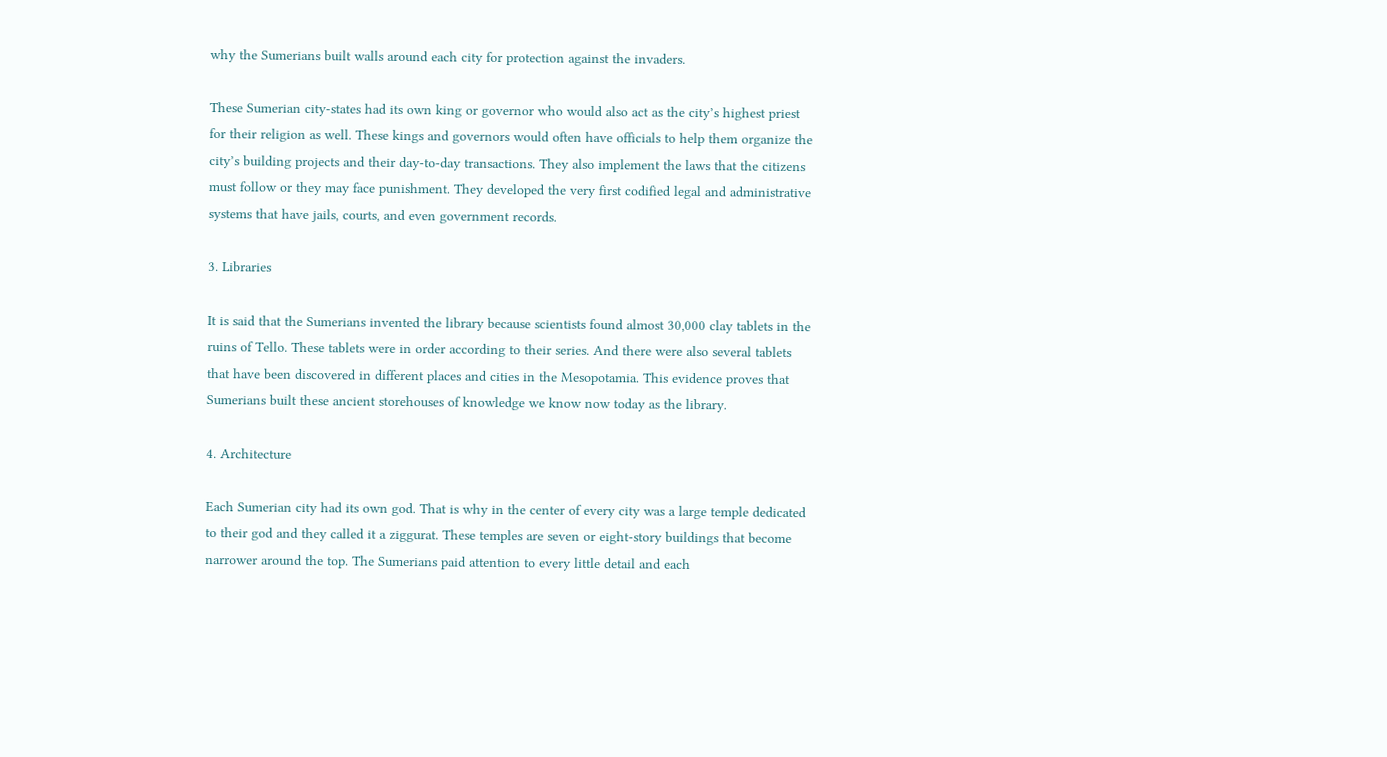why the Sumerians built walls around each city for protection against the invaders.

These Sumerian city-states had its own king or governor who would also act as the city’s highest priest for their religion as well. These kings and governors would often have officials to help them organize the city’s building projects and their day-to-day transactions. They also implement the laws that the citizens must follow or they may face punishment. They developed the very first codified legal and administrative systems that have jails, courts, and even government records.

3. Libraries

It is said that the Sumerians invented the library because scientists found almost 30,000 clay tablets in the ruins of Tello. These tablets were in order according to their series. And there were also several tablets that have been discovered in different places and cities in the Mesopotamia. This evidence proves that Sumerians built these ancient storehouses of knowledge we know now today as the library.

4. Architecture

Each Sumerian city had its own god. That is why in the center of every city was a large temple dedicated to their god and they called it a ziggurat. These temples are seven or eight-story buildings that become narrower around the top. The Sumerians paid attention to every little detail and each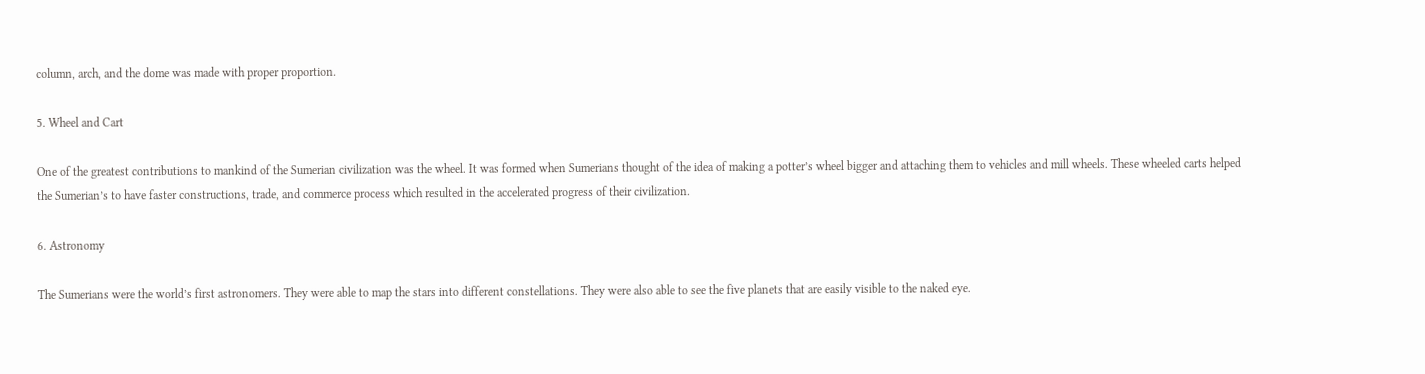column, arch, and the dome was made with proper proportion.

5. Wheel and Cart

One of the greatest contributions to mankind of the Sumerian civilization was the wheel. It was formed when Sumerians thought of the idea of making a potter’s wheel bigger and attaching them to vehicles and mill wheels. These wheeled carts helped the Sumerian’s to have faster constructions, trade, and commerce process which resulted in the accelerated progress of their civilization.

6. Astronomy

The Sumerians were the world’s first astronomers. They were able to map the stars into different constellations. They were also able to see the five planets that are easily visible to the naked eye.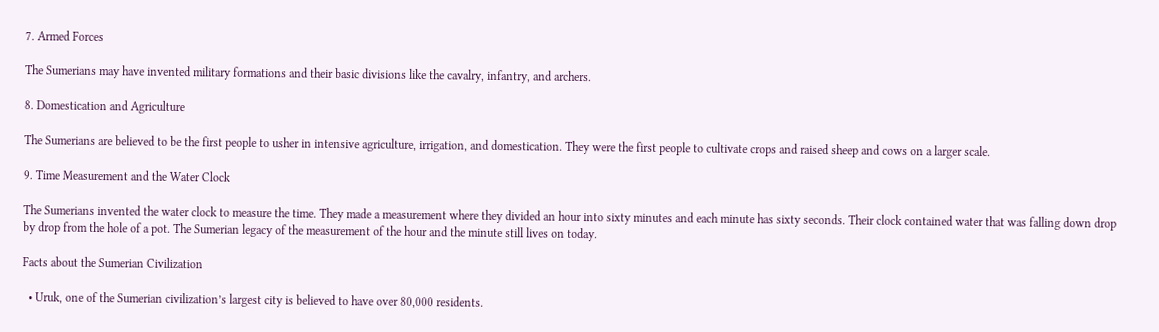7. Armed Forces

The Sumerians may have invented military formations and their basic divisions like the cavalry, infantry, and archers.

8. Domestication and Agriculture

The Sumerians are believed to be the first people to usher in intensive agriculture, irrigation, and domestication. They were the first people to cultivate crops and raised sheep and cows on a larger scale.

9. Time Measurement and the Water Clock

The Sumerians invented the water clock to measure the time. They made a measurement where they divided an hour into sixty minutes and each minute has sixty seconds. Their clock contained water that was falling down drop by drop from the hole of a pot. The Sumerian legacy of the measurement of the hour and the minute still lives on today.

Facts about the Sumerian Civilization

  • Uruk, one of the Sumerian civilization’s largest city is believed to have over 80,000 residents.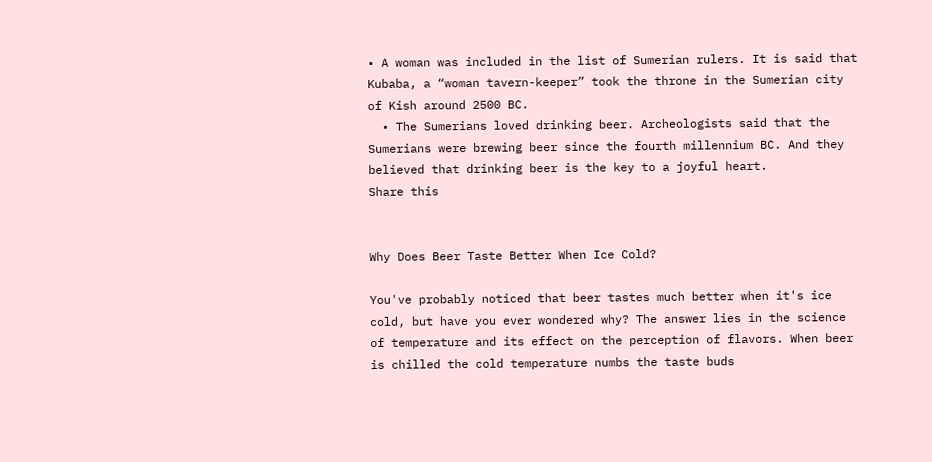• A woman was included in the list of Sumerian rulers. It is said that Kubaba, a “woman tavern-keeper” took the throne in the Sumerian city of Kish around 2500 BC.
  • The Sumerians loved drinking beer. Archeologists said that the Sumerians were brewing beer since the fourth millennium BC. And they believed that drinking beer is the key to a joyful heart.
Share this


Why Does Beer Taste Better When Ice Cold?

You've probably noticed that beer tastes much better when it's ice cold, but have you ever wondered why? The answer lies in the science of temperature and its effect on the perception of flavors. When beer is chilled the cold temperature numbs the taste buds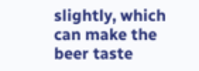slightly, which can make the beer taste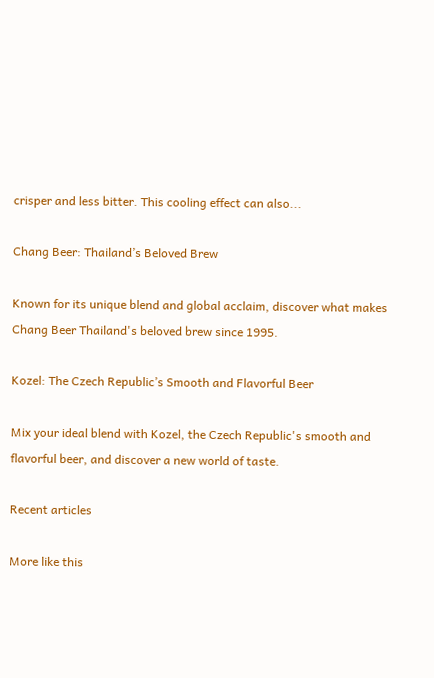crisper and less bitter. This cooling effect can also...

Chang Beer: Thailand’s Beloved Brew

Known for its unique blend and global acclaim, discover what makes Chang Beer Thailand's beloved brew since 1995.

Kozel: The Czech Republic’s Smooth and Flavorful Beer

Mix your ideal blend with Kozel, the Czech Republic's smooth and flavorful beer, and discover a new world of taste.

Recent articles

More like this